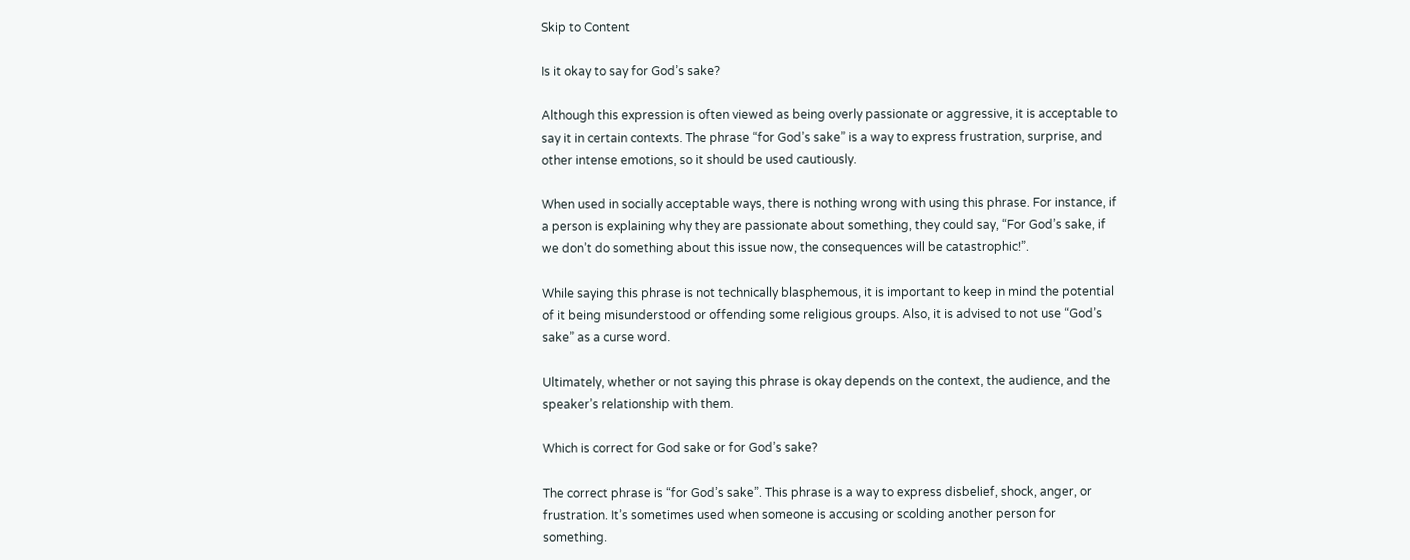Skip to Content

Is it okay to say for God’s sake?

Although this expression is often viewed as being overly passionate or aggressive, it is acceptable to say it in certain contexts. The phrase “for God’s sake” is a way to express frustration, surprise, and other intense emotions, so it should be used cautiously.

When used in socially acceptable ways, there is nothing wrong with using this phrase. For instance, if a person is explaining why they are passionate about something, they could say, “For God’s sake, if we don’t do something about this issue now, the consequences will be catastrophic!”.

While saying this phrase is not technically blasphemous, it is important to keep in mind the potential of it being misunderstood or offending some religious groups. Also, it is advised to not use “God’s sake” as a curse word.

Ultimately, whether or not saying this phrase is okay depends on the context, the audience, and the speaker’s relationship with them.

Which is correct for God sake or for God’s sake?

The correct phrase is “for God’s sake”. This phrase is a way to express disbelief, shock, anger, or frustration. It’s sometimes used when someone is accusing or scolding another person for something.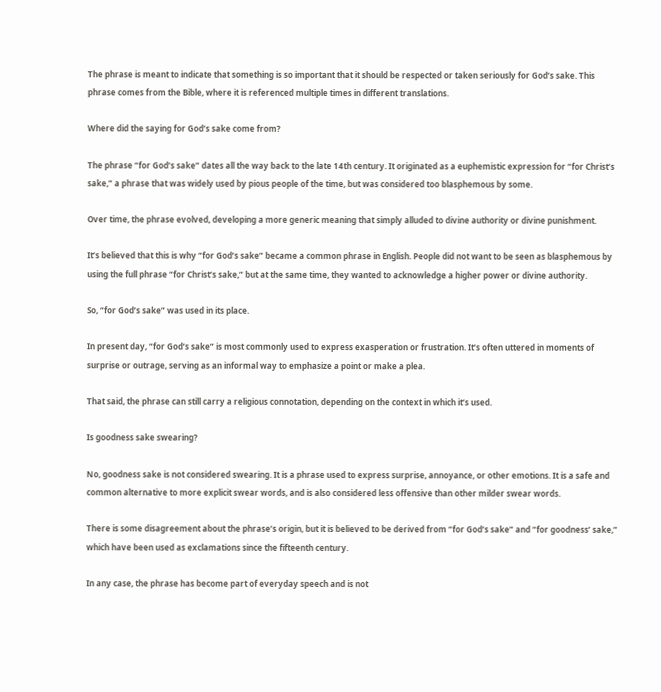The phrase is meant to indicate that something is so important that it should be respected or taken seriously for God’s sake. This phrase comes from the Bible, where it is referenced multiple times in different translations.

Where did the saying for God’s sake come from?

The phrase “for God’s sake” dates all the way back to the late 14th century. It originated as a euphemistic expression for “for Christ’s sake,” a phrase that was widely used by pious people of the time, but was considered too blasphemous by some.

Over time, the phrase evolved, developing a more generic meaning that simply alluded to divine authority or divine punishment.

It’s believed that this is why “for God’s sake” became a common phrase in English. People did not want to be seen as blasphemous by using the full phrase “for Christ’s sake,” but at the same time, they wanted to acknowledge a higher power or divine authority.

So, “for God’s sake” was used in its place.

In present day, “for God’s sake” is most commonly used to express exasperation or frustration. It’s often uttered in moments of surprise or outrage, serving as an informal way to emphasize a point or make a plea.

That said, the phrase can still carry a religious connotation, depending on the context in which it’s used.

Is goodness sake swearing?

No, goodness sake is not considered swearing. It is a phrase used to express surprise, annoyance, or other emotions. It is a safe and common alternative to more explicit swear words, and is also considered less offensive than other milder swear words.

There is some disagreement about the phrase’s origin, but it is believed to be derived from “for God’s sake” and “for goodness’ sake,” which have been used as exclamations since the fifteenth century.

In any case, the phrase has become part of everyday speech and is not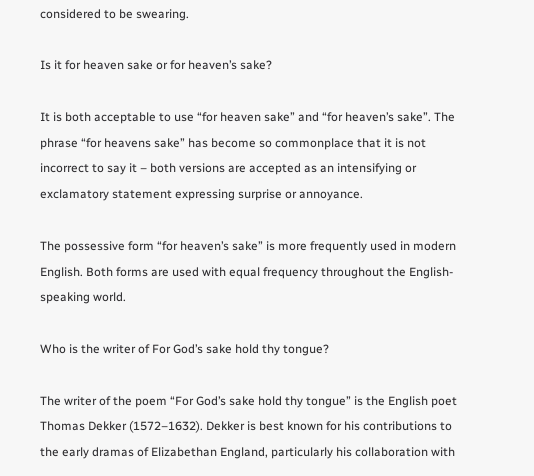considered to be swearing.

Is it for heaven sake or for heaven’s sake?

It is both acceptable to use “for heaven sake” and “for heaven’s sake”. The phrase “for heavens sake” has become so commonplace that it is not incorrect to say it – both versions are accepted as an intensifying or exclamatory statement expressing surprise or annoyance.

The possessive form “for heaven’s sake” is more frequently used in modern English. Both forms are used with equal frequency throughout the English-speaking world.

Who is the writer of For God’s sake hold thy tongue?

The writer of the poem “For God’s sake hold thy tongue” is the English poet Thomas Dekker (1572–1632). Dekker is best known for his contributions to the early dramas of Elizabethan England, particularly his collaboration with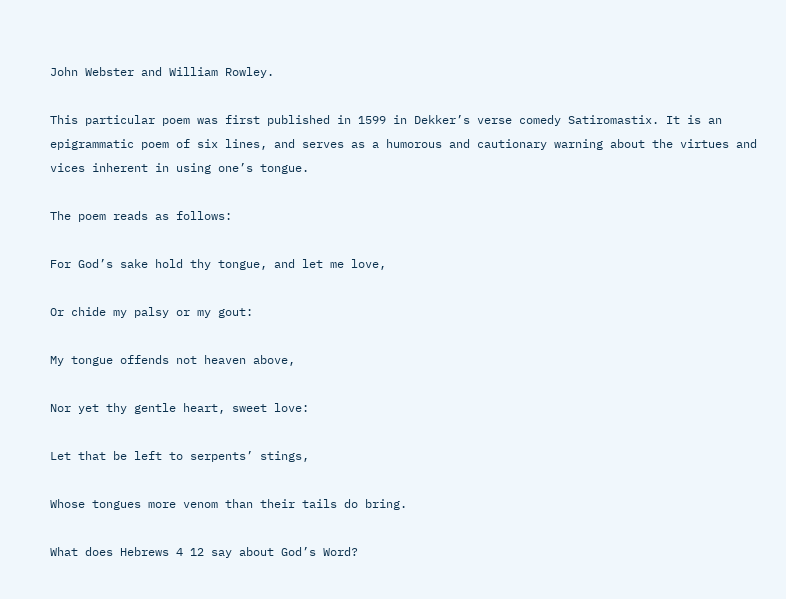John Webster and William Rowley.

This particular poem was first published in 1599 in Dekker’s verse comedy Satiromastix. It is an epigrammatic poem of six lines, and serves as a humorous and cautionary warning about the virtues and vices inherent in using one’s tongue.

The poem reads as follows:

For God’s sake hold thy tongue, and let me love,

Or chide my palsy or my gout:

My tongue offends not heaven above,

Nor yet thy gentle heart, sweet love:

Let that be left to serpents’ stings,

Whose tongues more venom than their tails do bring.

What does Hebrews 4 12 say about God’s Word?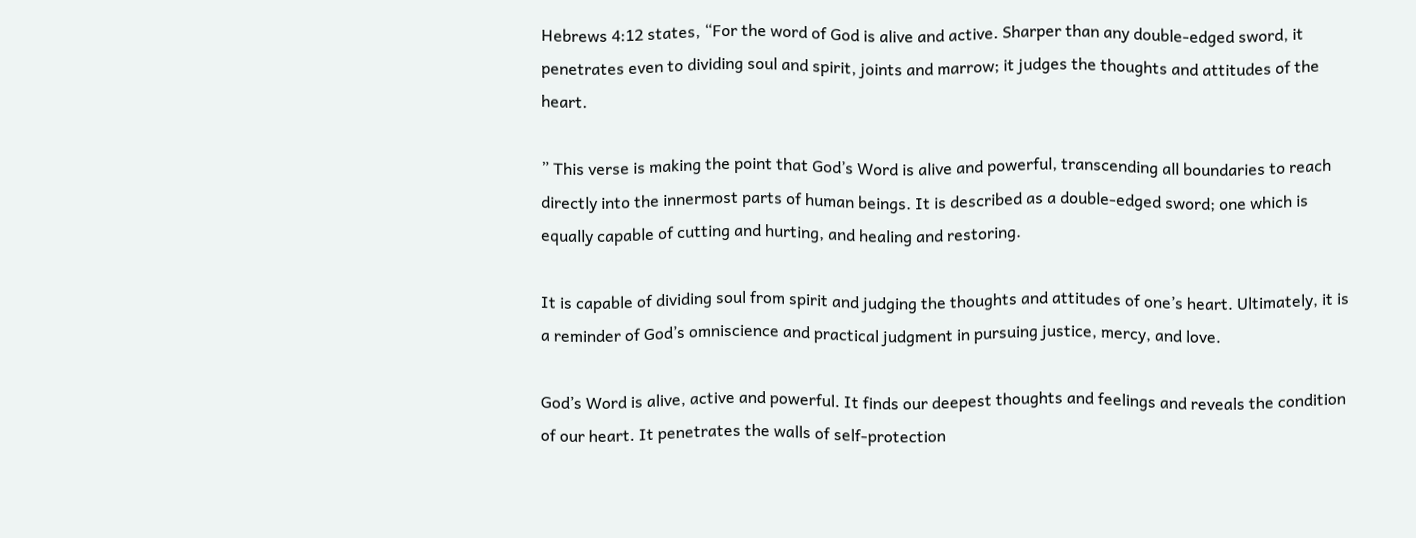Hebrews 4:12 states, “For the word of God is alive and active. Sharper than any double-edged sword, it penetrates even to dividing soul and spirit, joints and marrow; it judges the thoughts and attitudes of the heart.

” This verse is making the point that God’s Word is alive and powerful, transcending all boundaries to reach directly into the innermost parts of human beings. It is described as a double-edged sword; one which is equally capable of cutting and hurting, and healing and restoring.

It is capable of dividing soul from spirit and judging the thoughts and attitudes of one’s heart. Ultimately, it is a reminder of God’s omniscience and practical judgment in pursuing justice, mercy, and love.

God’s Word is alive, active and powerful. It finds our deepest thoughts and feelings and reveals the condition of our heart. It penetrates the walls of self-protection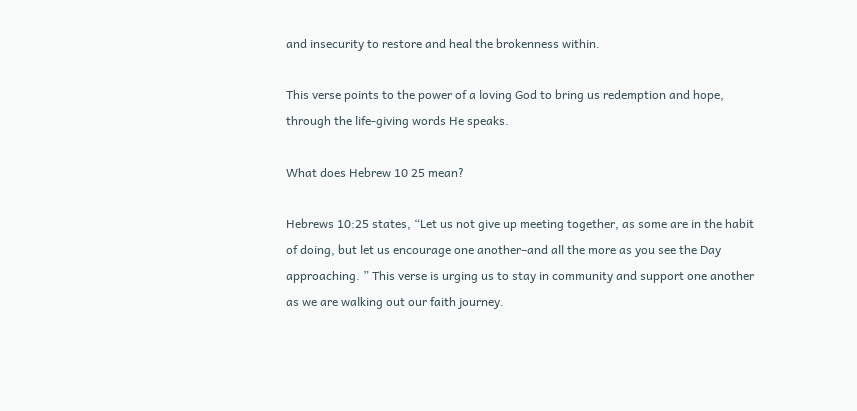and insecurity to restore and heal the brokenness within.

This verse points to the power of a loving God to bring us redemption and hope, through the life-giving words He speaks.

What does Hebrew 10 25 mean?

Hebrews 10:25 states, “Let us not give up meeting together, as some are in the habit of doing, but let us encourage one another–and all the more as you see the Day approaching. ” This verse is urging us to stay in community and support one another as we are walking out our faith journey.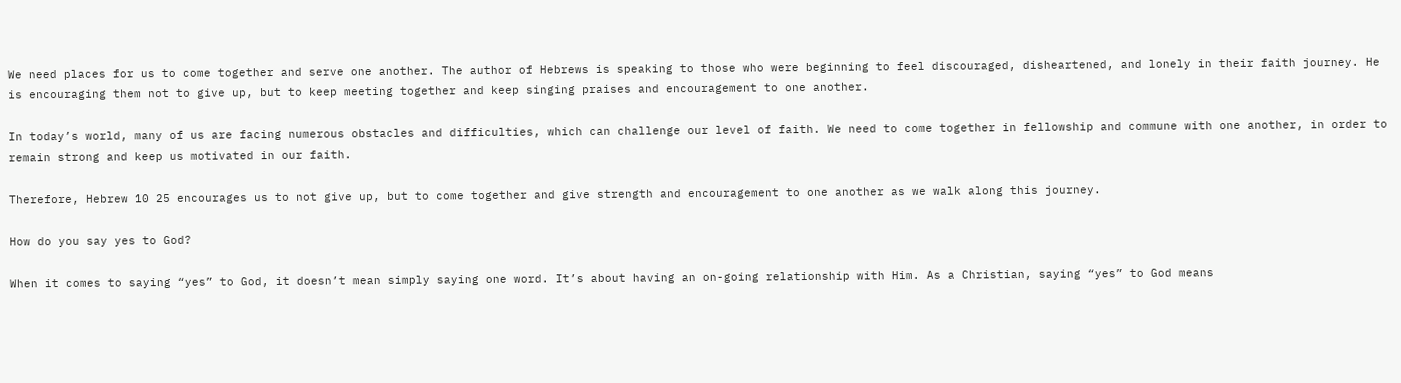We need places for us to come together and serve one another. The author of Hebrews is speaking to those who were beginning to feel discouraged, disheartened, and lonely in their faith journey. He is encouraging them not to give up, but to keep meeting together and keep singing praises and encouragement to one another.

In today’s world, many of us are facing numerous obstacles and difficulties, which can challenge our level of faith. We need to come together in fellowship and commune with one another, in order to remain strong and keep us motivated in our faith.

Therefore, Hebrew 10 25 encourages us to not give up, but to come together and give strength and encouragement to one another as we walk along this journey.

How do you say yes to God?

When it comes to saying “yes” to God, it doesn’t mean simply saying one word. It’s about having an on-going relationship with Him. As a Christian, saying “yes” to God means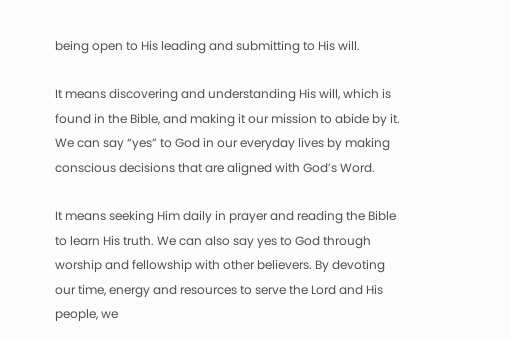being open to His leading and submitting to His will.

It means discovering and understanding His will, which is found in the Bible, and making it our mission to abide by it. We can say “yes” to God in our everyday lives by making conscious decisions that are aligned with God’s Word.

It means seeking Him daily in prayer and reading the Bible to learn His truth. We can also say yes to God through worship and fellowship with other believers. By devoting our time, energy and resources to serve the Lord and His people, we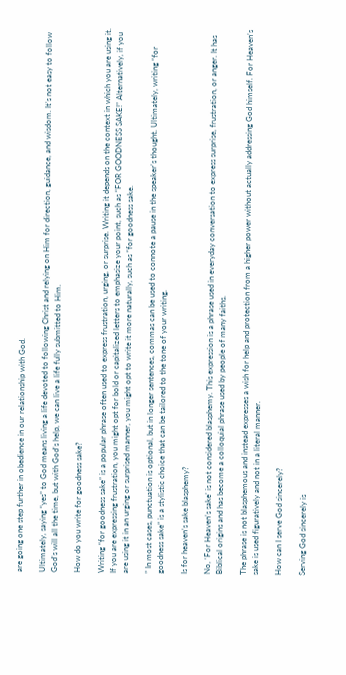are going one step further in obedience in our relationship with God.

Ultimately, saying “yes” to God means living a life devoted to following Christ and relying on Him for direction, guidance, and wisdom. It’s not easy to follow God’s will all the time, but with God’s help, we can live a life fully submitted to Him.

How do you write for goodness sake?

Writing “for goodness sake” is a popular phrase often used to express frustration, urging, or surprise. Writing it depends on the context in which you are using it. If you are expressing frustration, you might opt for bold or capitalized letters to emphasize your point, such as “FOR GOODNESS SAKE!” Alternatively, if you are using it in an urging or surprised manner, you might opt to write it more naturally, such as “for goodness sake.

” In most cases, punctuation is optional, but in longer sentences, commas can be used to connote a pause in the speaker’s thought. Ultimately, writing “for goodness sake” is a stylistic choice that can be tailored to the tone of your writing.

Is for heaven’s sake blasphemy?

No, ‘For Heaven’s sake’ is not considered blasphemy. This expression is a phrase used in everyday conversation to express surprise, frustration, or anger. It has Biblical origins and has become a colloquial phrase used by people of many faiths.

The phrase is not blasphemous and instead expresses a wish for help and protection from a higher power without actually addressing God himself. For Heaven’s sake is used figuratively and not in a literal manner.

How can I serve God sincerely?

Serving God sincerely is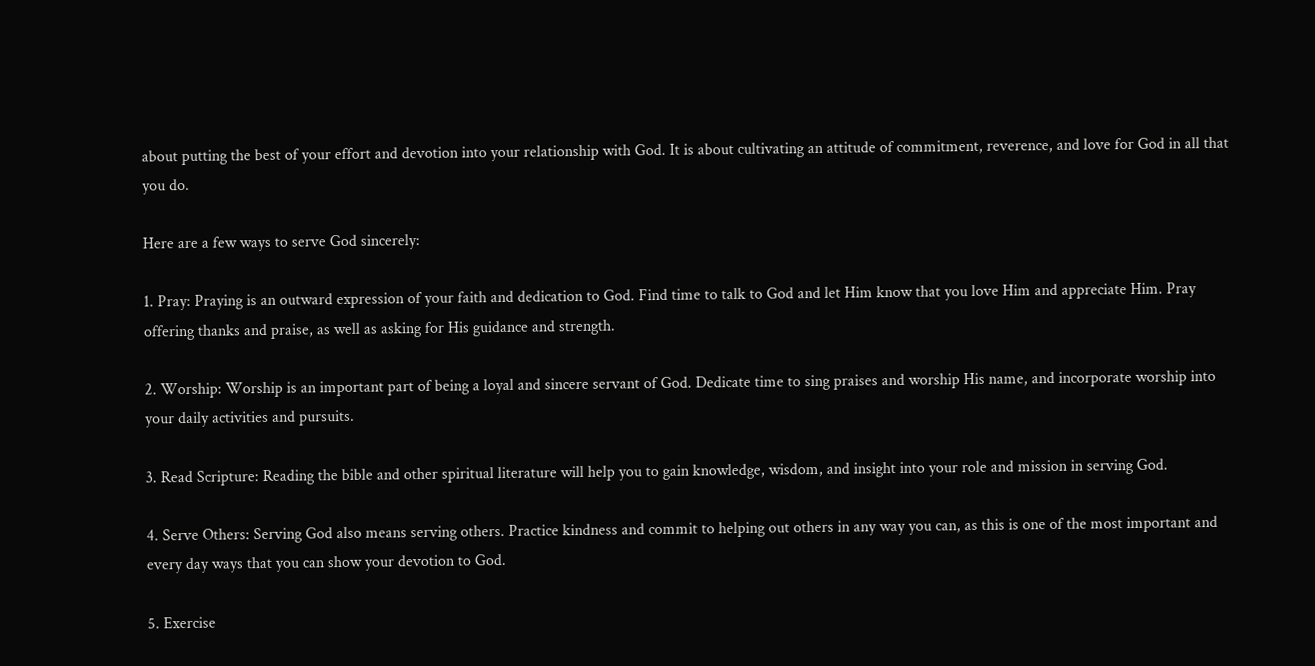about putting the best of your effort and devotion into your relationship with God. It is about cultivating an attitude of commitment, reverence, and love for God in all that you do.

Here are a few ways to serve God sincerely:

1. Pray: Praying is an outward expression of your faith and dedication to God. Find time to talk to God and let Him know that you love Him and appreciate Him. Pray offering thanks and praise, as well as asking for His guidance and strength.

2. Worship: Worship is an important part of being a loyal and sincere servant of God. Dedicate time to sing praises and worship His name, and incorporate worship into your daily activities and pursuits.

3. Read Scripture: Reading the bible and other spiritual literature will help you to gain knowledge, wisdom, and insight into your role and mission in serving God.

4. Serve Others: Serving God also means serving others. Practice kindness and commit to helping out others in any way you can, as this is one of the most important and every day ways that you can show your devotion to God.

5. Exercise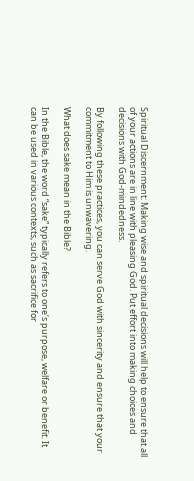Spiritual Discernment: Making wise and spiritual decisions will help to ensure that all of your actions are in line with pleasing God. Put effort into making choices and decisions with God-mindedness.

By following these practices, you can serve God with sincerity and ensure that your commitment to Him is unwavering.

What does sake mean in the Bible?

In the Bible, the word “sake” typically refers to one’s purpose, welfare or benefit. It can be used in various contexts, such as sacrifice for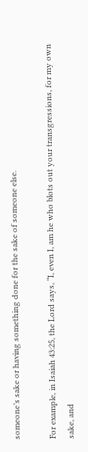someone’s sake or having something done for the sake of someone else.

For example, in Isaiah 43:25, the Lord says, “I, even I, am he who blots out your transgressions, for my own sake, and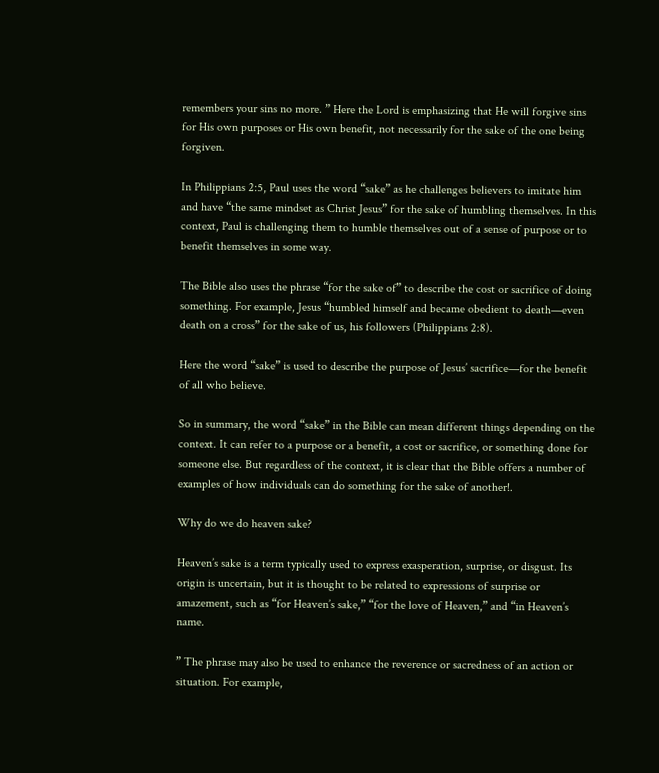remembers your sins no more. ” Here the Lord is emphasizing that He will forgive sins for His own purposes or His own benefit, not necessarily for the sake of the one being forgiven.

In Philippians 2:5, Paul uses the word “sake” as he challenges believers to imitate him and have “the same mindset as Christ Jesus” for the sake of humbling themselves. In this context, Paul is challenging them to humble themselves out of a sense of purpose or to benefit themselves in some way.

The Bible also uses the phrase “for the sake of” to describe the cost or sacrifice of doing something. For example, Jesus “humbled himself and became obedient to death—even death on a cross” for the sake of us, his followers (Philippians 2:8).

Here the word “sake” is used to describe the purpose of Jesus’ sacrifice—for the benefit of all who believe.

So in summary, the word “sake” in the Bible can mean different things depending on the context. It can refer to a purpose or a benefit, a cost or sacrifice, or something done for someone else. But regardless of the context, it is clear that the Bible offers a number of examples of how individuals can do something for the sake of another!.

Why do we do heaven sake?

Heaven’s sake is a term typically used to express exasperation, surprise, or disgust. Its origin is uncertain, but it is thought to be related to expressions of surprise or amazement, such as “for Heaven’s sake,” “for the love of Heaven,” and “in Heaven’s name.

” The phrase may also be used to enhance the reverence or sacredness of an action or situation. For example,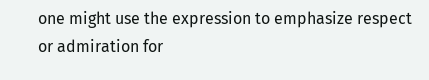one might use the expression to emphasize respect or admiration for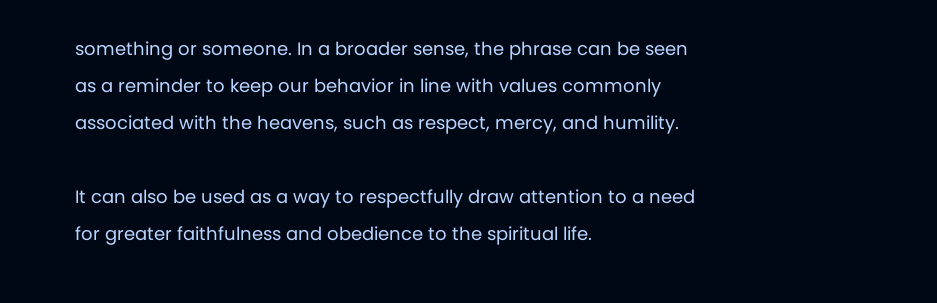something or someone. In a broader sense, the phrase can be seen as a reminder to keep our behavior in line with values commonly associated with the heavens, such as respect, mercy, and humility.

It can also be used as a way to respectfully draw attention to a need for greater faithfulness and obedience to the spiritual life.